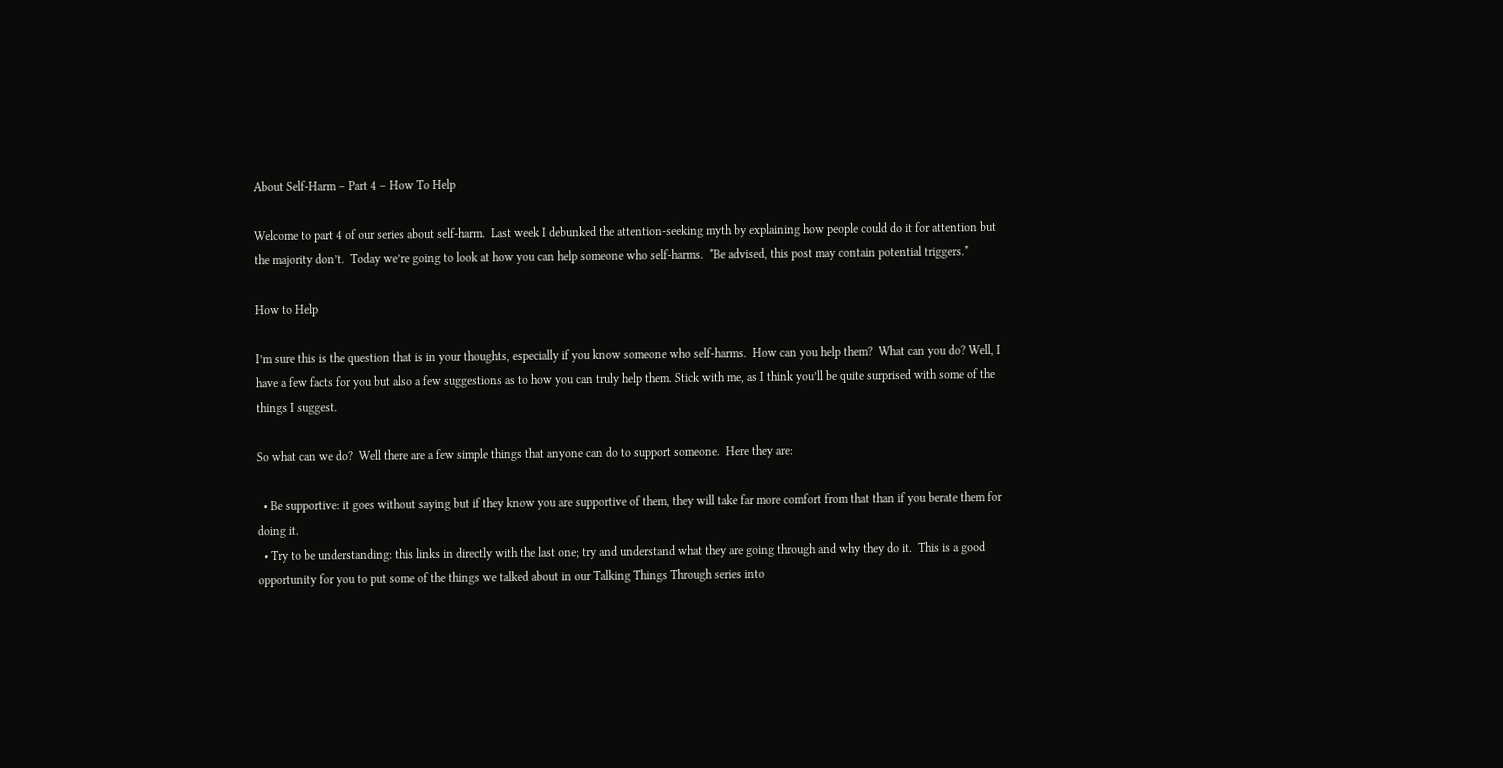About Self-Harm – Part 4 – How To Help

Welcome to part 4 of our series about self-harm.  Last week I debunked the attention-seeking myth by explaining how people could do it for attention but the majority don’t.  Today we’re going to look at how you can help someone who self-harms.  *Be advised, this post may contain potential triggers.*

How to Help

I’m sure this is the question that is in your thoughts, especially if you know someone who self-harms.  How can you help them?  What can you do? Well, I have a few facts for you but also a few suggestions as to how you can truly help them. Stick with me, as I think you’ll be quite surprised with some of the things I suggest.

So what can we do?  Well there are a few simple things that anyone can do to support someone.  Here they are:

  • Be supportive: it goes without saying but if they know you are supportive of them, they will take far more comfort from that than if you berate them for doing it.
  • Try to be understanding: this links in directly with the last one; try and understand what they are going through and why they do it.  This is a good opportunity for you to put some of the things we talked about in our Talking Things Through series into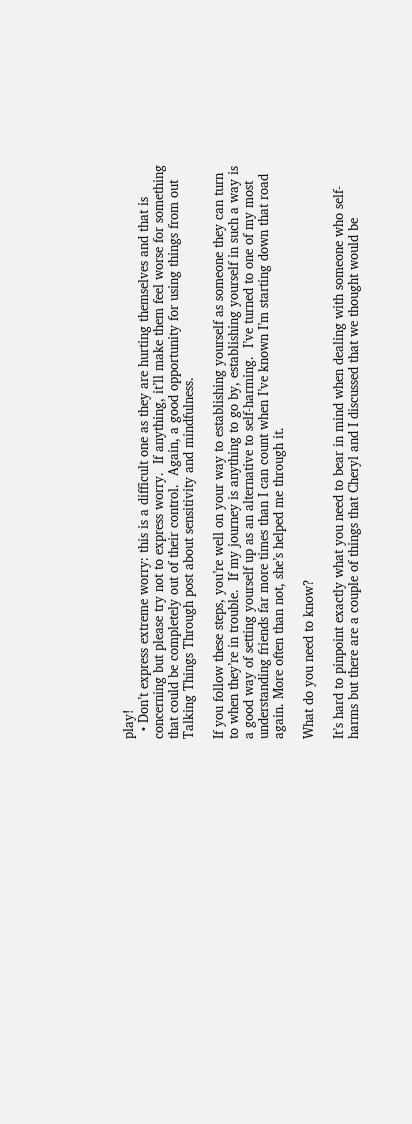play!
  • Don’t express extreme worry: this is a difficult one as they are hurting themselves and that is concerning but please try not to express worry.  If anything, it’ll make them feel worse for something that could be completely out of their control.  Again, a good opportunity for using things from out Talking Things Through post about sensitivity and mindfulness.

If you follow these steps, you’re well on your way to establishing yourself as someone they can turn to when they’re in trouble.  If my journey is anything to go by, establishing yourself in such a way is a good way of setting yourself up as an alternative to self-harming.  I’ve turned to one of my most understanding friends far more times than I can count when I’ve known I’m starting down that road again. More often than not, she’s helped me through it.

What do you need to know?

It’s hard to pinpoint exactly what you need to bear in mind when dealing with someone who self-harms but there are a couple of things that Cheryl and I discussed that we thought would be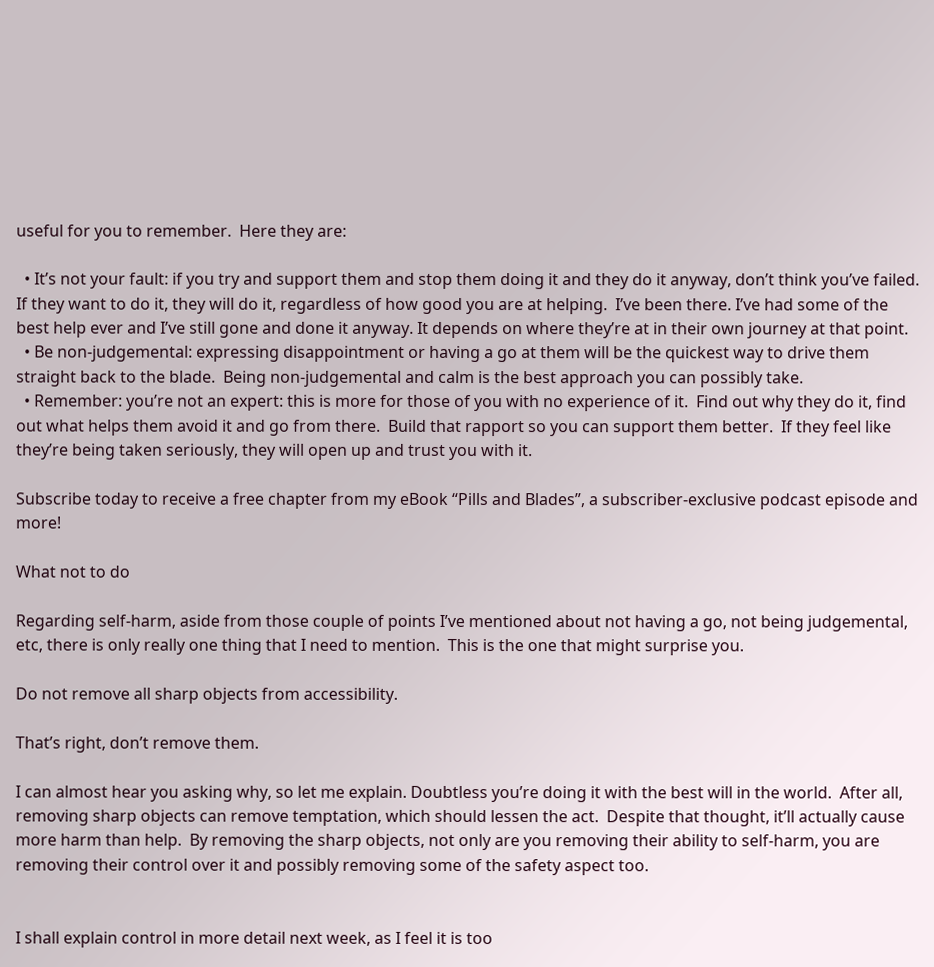useful for you to remember.  Here they are:

  • It’s not your fault: if you try and support them and stop them doing it and they do it anyway, don’t think you’ve failed.  If they want to do it, they will do it, regardless of how good you are at helping.  I’ve been there. I’ve had some of the best help ever and I’ve still gone and done it anyway. It depends on where they’re at in their own journey at that point.
  • Be non-judgemental: expressing disappointment or having a go at them will be the quickest way to drive them straight back to the blade.  Being non-judgemental and calm is the best approach you can possibly take.
  • Remember: you’re not an expert: this is more for those of you with no experience of it.  Find out why they do it, find out what helps them avoid it and go from there.  Build that rapport so you can support them better.  If they feel like they’re being taken seriously, they will open up and trust you with it.

Subscribe today to receive a free chapter from my eBook “Pills and Blades”, a subscriber-exclusive podcast episode and more!

What not to do

Regarding self-harm, aside from those couple of points I’ve mentioned about not having a go, not being judgemental, etc, there is only really one thing that I need to mention.  This is the one that might surprise you.

Do not remove all sharp objects from accessibility.

That’s right, don’t remove them.

I can almost hear you asking why, so let me explain. Doubtless you’re doing it with the best will in the world.  After all, removing sharp objects can remove temptation, which should lessen the act.  Despite that thought, it’ll actually cause more harm than help.  By removing the sharp objects, not only are you removing their ability to self-harm, you are removing their control over it and possibly removing some of the safety aspect too.


I shall explain control in more detail next week, as I feel it is too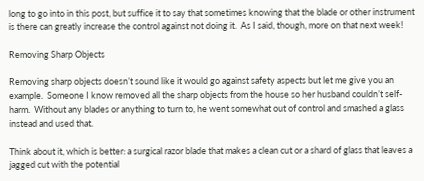long to go into in this post, but suffice it to say that sometimes knowing that the blade or other instrument is there can greatly increase the control against not doing it.  As I said, though, more on that next week!

Removing Sharp Objects

Removing sharp objects doesn’t sound like it would go against safety aspects but let me give you an example.  Someone I know removed all the sharp objects from the house so her husband couldn’t self-harm.  Without any blades or anything to turn to, he went somewhat out of control and smashed a glass instead and used that.

Think about it, which is better: a surgical razor blade that makes a clean cut or a shard of glass that leaves a jagged cut with the potential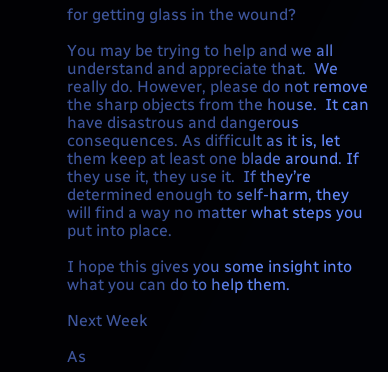for getting glass in the wound?

You may be trying to help and we all understand and appreciate that.  We really do. However, please do not remove the sharp objects from the house.  It can have disastrous and dangerous consequences. As difficult as it is, let them keep at least one blade around. If they use it, they use it.  If they’re determined enough to self-harm, they will find a way no matter what steps you put into place.

I hope this gives you some insight into what you can do to help them.

Next Week

As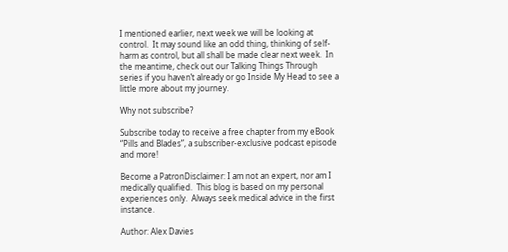I mentioned earlier, next week we will be looking at control.  It may sound like an odd thing, thinking of self-harm as control, but all shall be made clear next week.  In the meantime, check out our Talking Things Through series if you haven’t already or go Inside My Head to see a little more about my journey.

Why not subscribe?

Subscribe today to receive a free chapter from my eBook “Pills and Blades”, a subscriber-exclusive podcast episode and more!

Become a PatronDisclaimer: I am not an expert, nor am I medically qualified.  This blog is based on my personal experiences only.  Always seek medical advice in the first instance.

Author: Alex Davies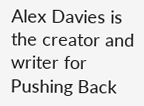Alex Davies is the creator and writer for Pushing Back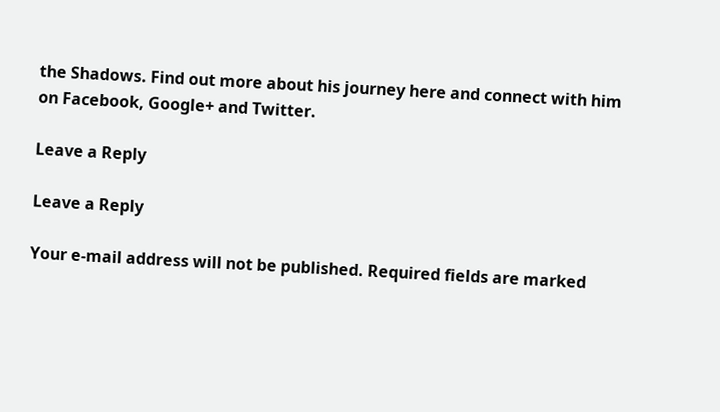the Shadows. Find out more about his journey here and connect with him on Facebook, Google+ and Twitter.

Leave a Reply

Leave a Reply

Your e-mail address will not be published. Required fields are marked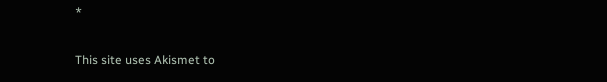*

This site uses Akismet to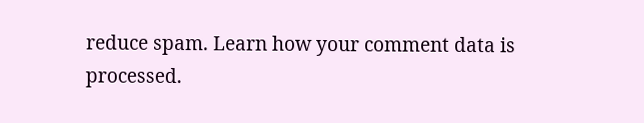reduce spam. Learn how your comment data is processed.